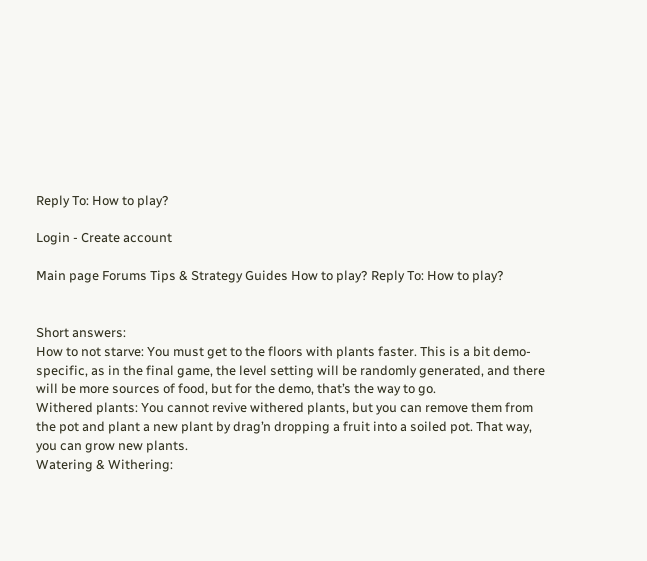Reply To: How to play?

Login - Create account

Main page Forums Tips & Strategy Guides How to play? Reply To: How to play?


Short answers:
How to not starve: You must get to the floors with plants faster. This is a bit demo-specific, as in the final game, the level setting will be randomly generated, and there will be more sources of food, but for the demo, that’s the way to go.
Withered plants: You cannot revive withered plants, but you can remove them from the pot and plant a new plant by drag’n dropping a fruit into a soiled pot. That way, you can grow new plants.
Watering & Withering: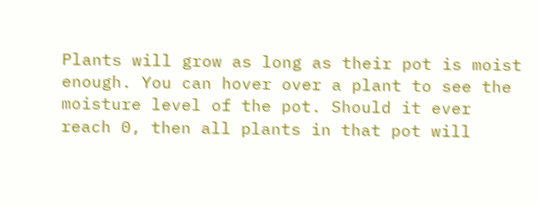Plants will grow as long as their pot is moist enough. You can hover over a plant to see the moisture level of the pot. Should it ever reach 0, then all plants in that pot will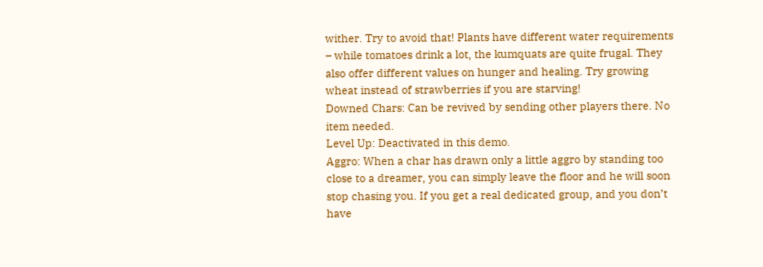wither. Try to avoid that! Plants have different water requirements – while tomatoes drink a lot, the kumquats are quite frugal. They also offer different values on hunger and healing. Try growing wheat instead of strawberries if you are starving!
Downed Chars: Can be revived by sending other players there. No item needed.
Level Up: Deactivated in this demo.
Aggro: When a char has drawn only a little aggro by standing too close to a dreamer, you can simply leave the floor and he will soon stop chasing you. If you get a real dedicated group, and you don’t have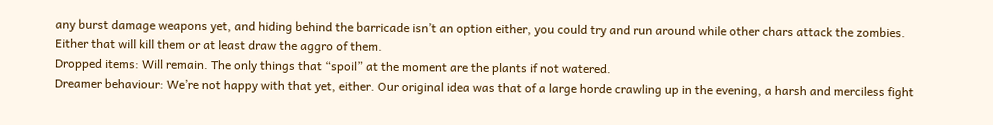any burst damage weapons yet, and hiding behind the barricade isn’t an option either, you could try and run around while other chars attack the zombies. Either that will kill them or at least draw the aggro of them.
Dropped items: Will remain. The only things that “spoil” at the moment are the plants if not watered.
Dreamer behaviour: We’re not happy with that yet, either. Our original idea was that of a large horde crawling up in the evening, a harsh and merciless fight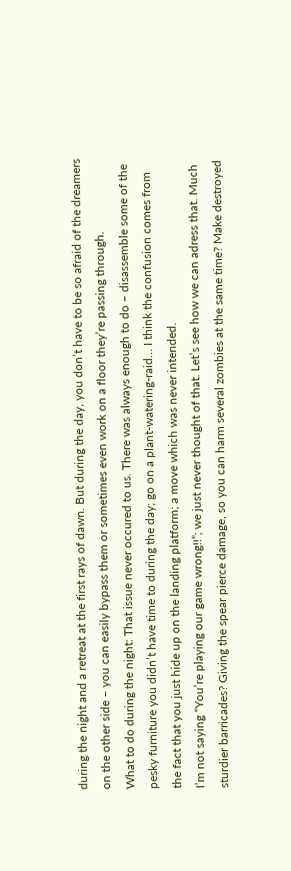during the night and a retreat at the first rays of dawn. But during the day, you don’t have to be so afraid of the dreamers on the other side – you can easily bypass them or sometimes even work on a floor they’re passing through.
What to do during the night: That issue never occured to us. There was always enough to do – disassemble some of the pesky furniture you didn’t have time to during the day; go on a plant-watering-raid… I think the confusion comes from the fact that you just hide up on the landing platform; a move which was never intended.
I’m not saying “You’re playing our game wrong!!”; we just never thought of that. Let’s see how we can adress that. Much sturdier barricades? Giving the spear pierce damage, so you can harm several zombies at the same time? Make destroyed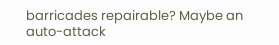barricades repairable? Maybe an auto-attack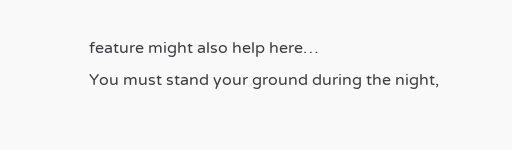feature might also help here…
You must stand your ground during the night,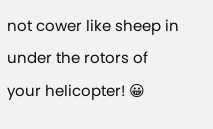not cower like sheep in under the rotors of your helicopter! 😀